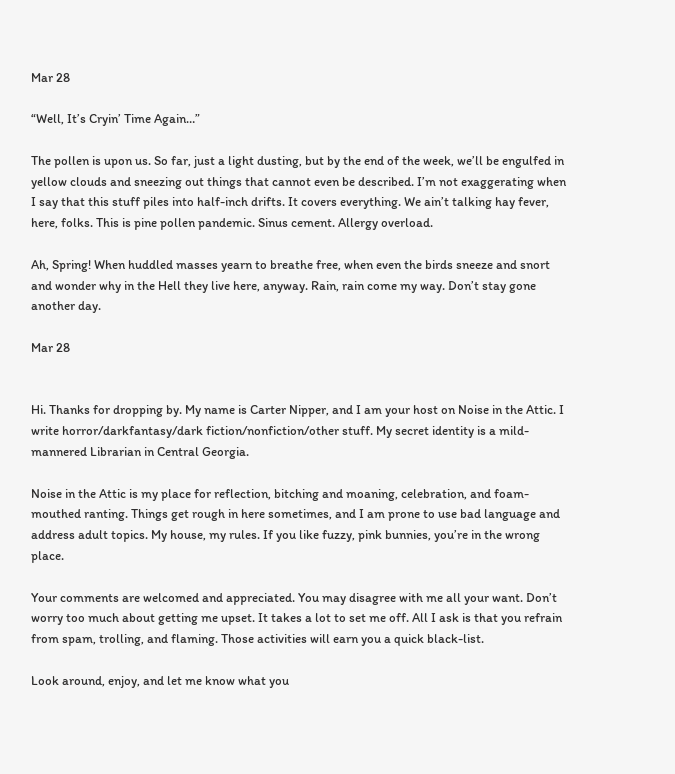Mar 28

“Well, It’s Cryin’ Time Again…”

The pollen is upon us. So far, just a light dusting, but by the end of the week, we’ll be engulfed in yellow clouds and sneezing out things that cannot even be described. I’m not exaggerating when I say that this stuff piles into half-inch drifts. It covers everything. We ain’t talking hay fever, here, folks. This is pine pollen pandemic. Sinus cement. Allergy overload.

Ah, Spring! When huddled masses yearn to breathe free, when even the birds sneeze and snort and wonder why in the Hell they live here, anyway. Rain, rain come my way. Don’t stay gone another day.

Mar 28


Hi. Thanks for dropping by. My name is Carter Nipper, and I am your host on Noise in the Attic. I write horror/darkfantasy/dark fiction/nonfiction/other stuff. My secret identity is a mild-mannered Librarian in Central Georgia.

Noise in the Attic is my place for reflection, bitching and moaning, celebration, and foam-mouthed ranting. Things get rough in here sometimes, and I am prone to use bad language and address adult topics. My house, my rules. If you like fuzzy, pink bunnies, you’re in the wrong place.

Your comments are welcomed and appreciated. You may disagree with me all your want. Don’t worry too much about getting me upset. It takes a lot to set me off. All I ask is that you refrain from spam, trolling, and flaming. Those activities will earn you a quick black-list.

Look around, enjoy, and let me know what you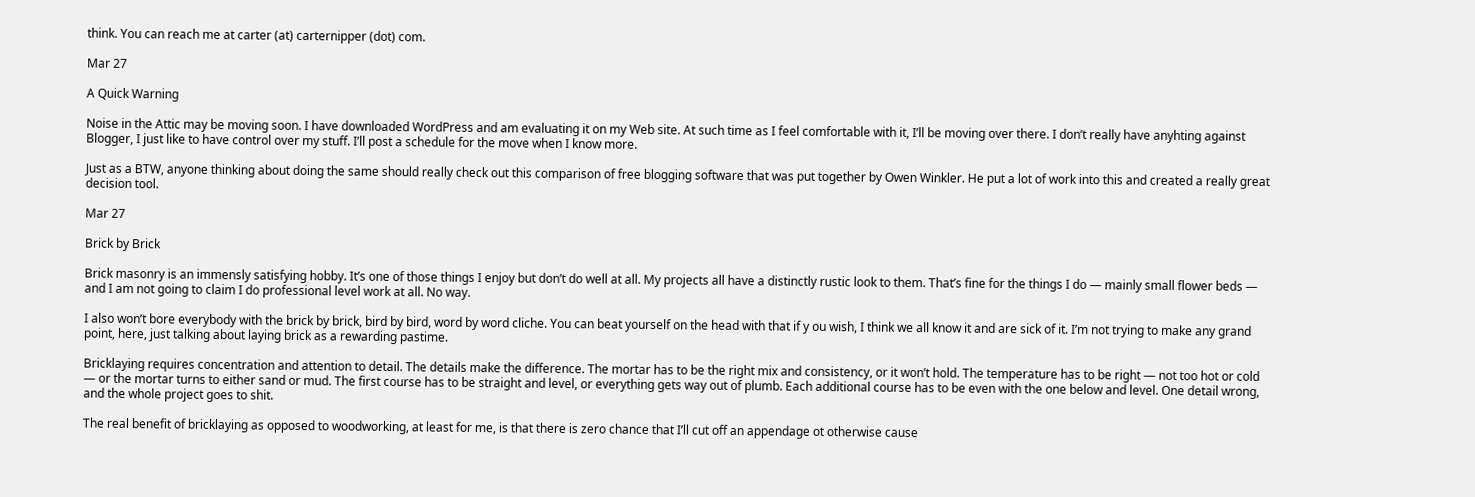think. You can reach me at carter (at) carternipper (dot) com.

Mar 27

A Quick Warning

Noise in the Attic may be moving soon. I have downloaded WordPress and am evaluating it on my Web site. At such time as I feel comfortable with it, I’ll be moving over there. I don’t really have anyhting against Blogger, I just like to have control over my stuff. I’ll post a schedule for the move when I know more.

Just as a BTW, anyone thinking about doing the same should really check out this comparison of free blogging software that was put together by Owen Winkler. He put a lot of work into this and created a really great decision tool.

Mar 27

Brick by Brick

Brick masonry is an immensly satisfying hobby. It’s one of those things I enjoy but don’t do well at all. My projects all have a distinctly rustic look to them. That’s fine for the things I do — mainly small flower beds — and I am not going to claim I do professional level work at all. No way.

I also won’t bore everybody with the brick by brick, bird by bird, word by word cliche. You can beat yourself on the head with that if y ou wish, I think we all know it and are sick of it. I’m not trying to make any grand point, here, just talking about laying brick as a rewarding pastime.

Bricklaying requires concentration and attention to detail. The details make the difference. The mortar has to be the right mix and consistency, or it won’t hold. The temperature has to be right — not too hot or cold — or the mortar turns to either sand or mud. The first course has to be straight and level, or everything gets way out of plumb. Each additional course has to be even with the one below and level. One detail wrong, and the whole project goes to shit.

The real benefit of bricklaying as opposed to woodworking, at least for me, is that there is zero chance that I’ll cut off an appendage ot otherwise cause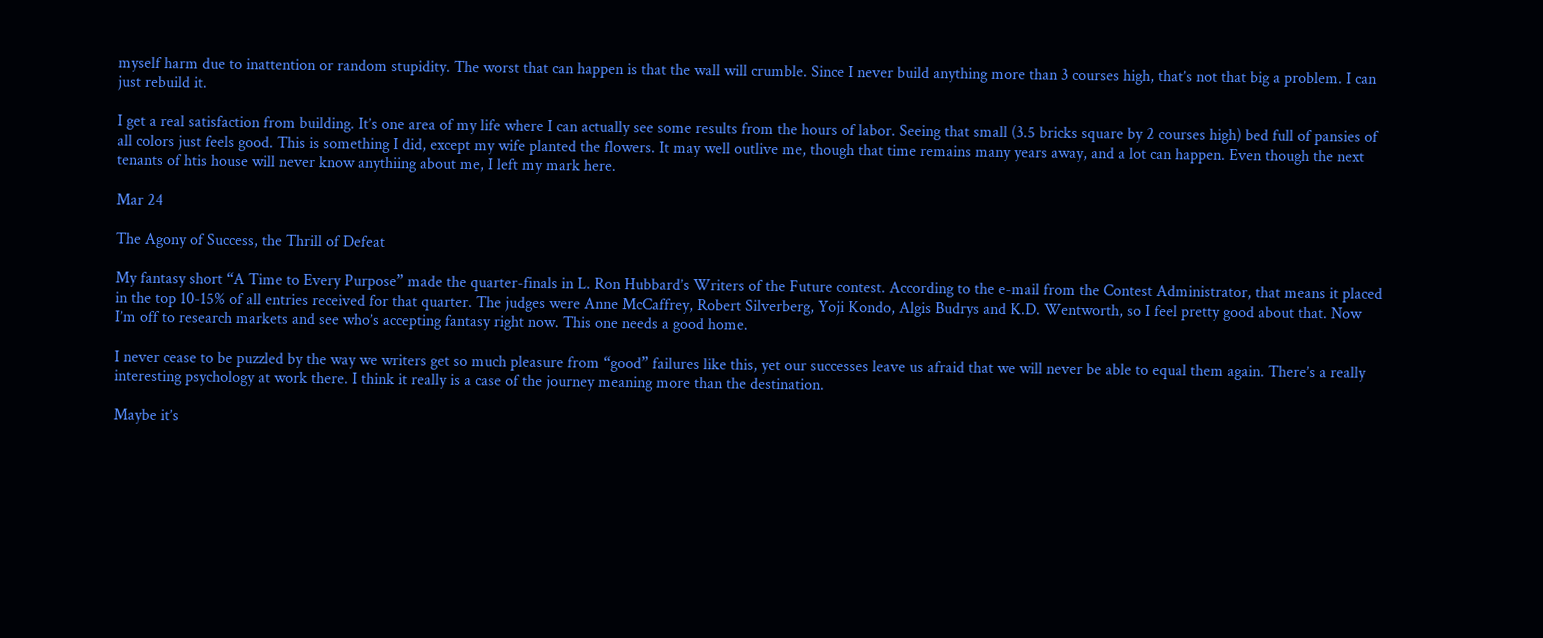myself harm due to inattention or random stupidity. The worst that can happen is that the wall will crumble. Since I never build anything more than 3 courses high, that’s not that big a problem. I can just rebuild it.

I get a real satisfaction from building. It’s one area of my life where I can actually see some results from the hours of labor. Seeing that small (3.5 bricks square by 2 courses high) bed full of pansies of all colors just feels good. This is something I did, except my wife planted the flowers. It may well outlive me, though that time remains many years away, and a lot can happen. Even though the next tenants of htis house will never know anythiing about me, I left my mark here.

Mar 24

The Agony of Success, the Thrill of Defeat

My fantasy short “A Time to Every Purpose” made the quarter-finals in L. Ron Hubbard’s Writers of the Future contest. According to the e-mail from the Contest Administrator, that means it placed in the top 10-15% of all entries received for that quarter. The judges were Anne McCaffrey, Robert Silverberg, Yoji Kondo, Algis Budrys and K.D. Wentworth, so I feel pretty good about that. Now I’m off to research markets and see who’s accepting fantasy right now. This one needs a good home.

I never cease to be puzzled by the way we writers get so much pleasure from “good” failures like this, yet our successes leave us afraid that we will never be able to equal them again. There’s a really interesting psychology at work there. I think it really is a case of the journey meaning more than the destination.

Maybe it’s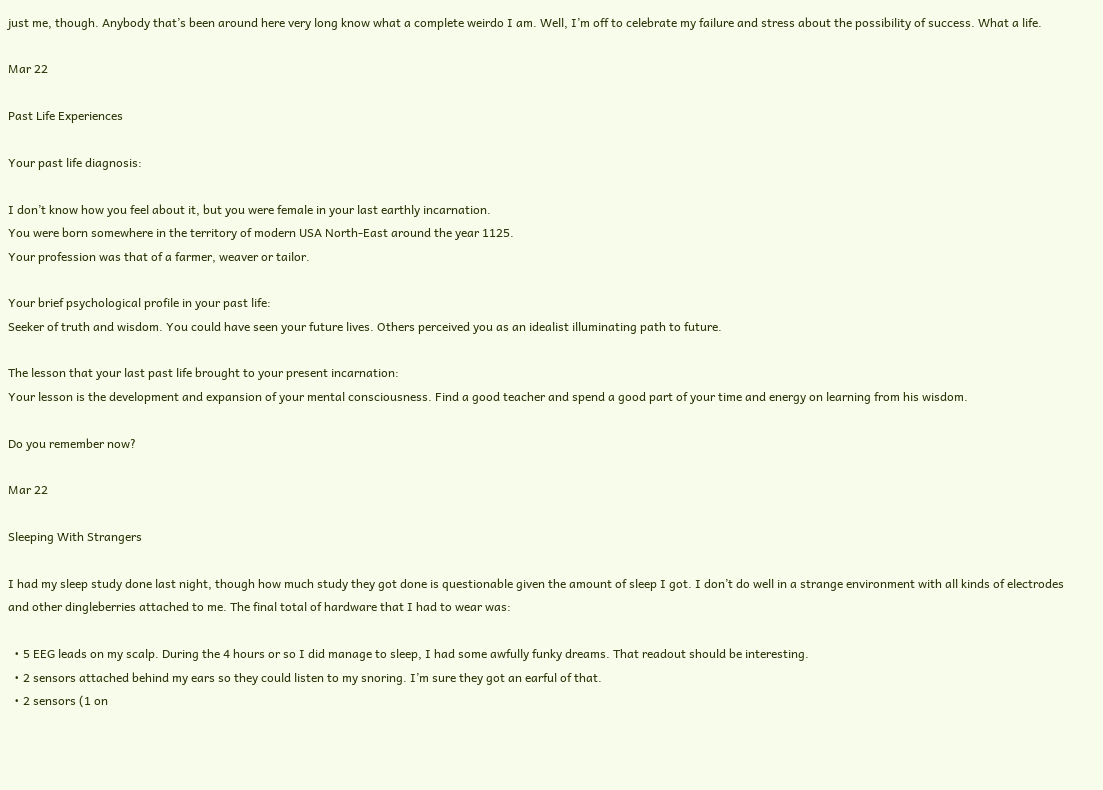just me, though. Anybody that’s been around here very long know what a complete weirdo I am. Well, I’m off to celebrate my failure and stress about the possibility of success. What a life.

Mar 22

Past Life Experiences

Your past life diagnosis:

I don’t know how you feel about it, but you were female in your last earthly incarnation.
You were born somewhere in the territory of modern USA North-East around the year 1125.
Your profession was that of a farmer, weaver or tailor.

Your brief psychological profile in your past life:
Seeker of truth and wisdom. You could have seen your future lives. Others perceived you as an idealist illuminating path to future.

The lesson that your last past life brought to your present incarnation:
Your lesson is the development and expansion of your mental consciousness. Find a good teacher and spend a good part of your time and energy on learning from his wisdom.

Do you remember now?

Mar 22

Sleeping With Strangers

I had my sleep study done last night, though how much study they got done is questionable given the amount of sleep I got. I don’t do well in a strange environment with all kinds of electrodes and other dingleberries attached to me. The final total of hardware that I had to wear was:

  • 5 EEG leads on my scalp. During the 4 hours or so I did manage to sleep, I had some awfully funky dreams. That readout should be interesting.
  • 2 sensors attached behind my ears so they could listen to my snoring. I’m sure they got an earful of that.
  • 2 sensors (1 on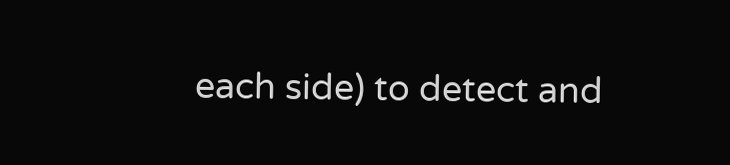each side) to detect and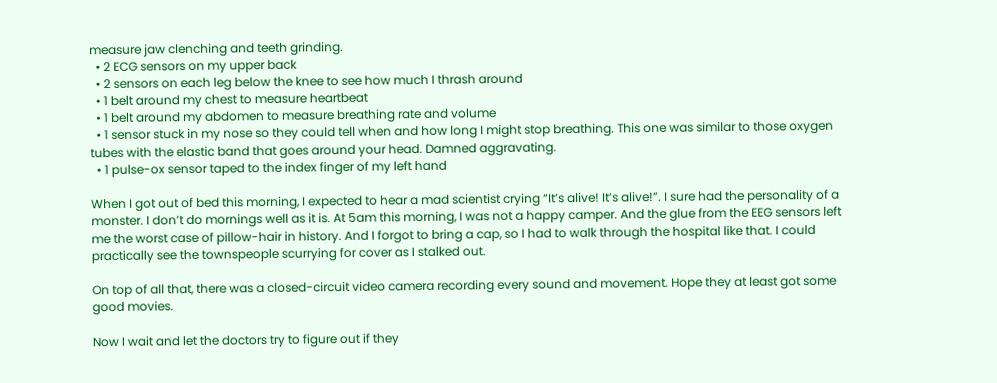measure jaw clenching and teeth grinding.
  • 2 ECG sensors on my upper back
  • 2 sensors on each leg below the knee to see how much I thrash around
  • 1 belt around my chest to measure heartbeat
  • 1 belt around my abdomen to measure breathing rate and volume
  • 1 sensor stuck in my nose so they could tell when and how long I might stop breathing. This one was similar to those oxygen tubes with the elastic band that goes around your head. Damned aggravating.
  • 1 pulse-ox sensor taped to the index finger of my left hand

When I got out of bed this morning, I expected to hear a mad scientist crying “It’s alive! It’s alive!”. I sure had the personality of a monster. I don’t do mornings well as it is. At 5am this morning, I was not a happy camper. And the glue from the EEG sensors left me the worst case of pillow-hair in history. And I forgot to bring a cap, so I had to walk through the hospital like that. I could practically see the townspeople scurrying for cover as I stalked out.

On top of all that, there was a closed-circuit video camera recording every sound and movement. Hope they at least got some good movies.

Now I wait and let the doctors try to figure out if they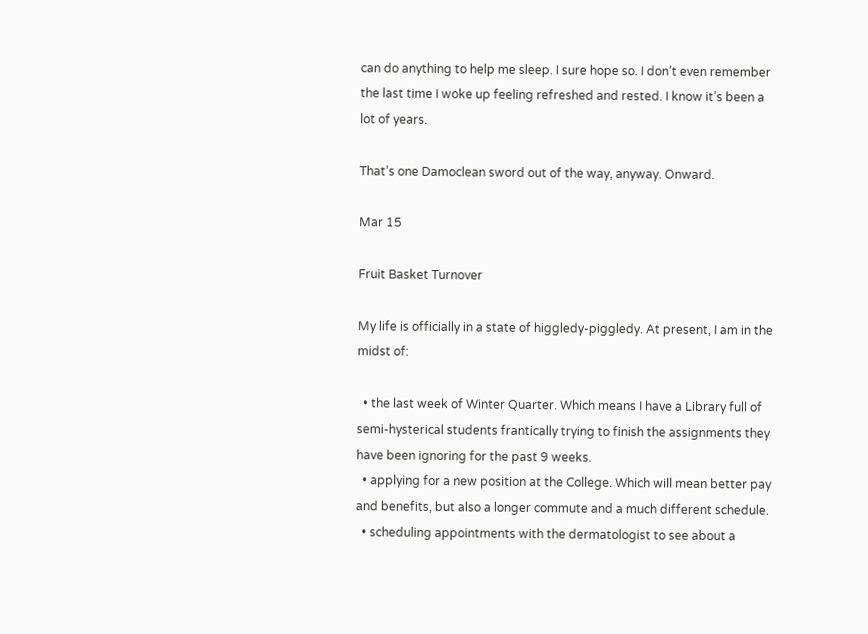can do anything to help me sleep. I sure hope so. I don’t even remember the last time I woke up feeling refreshed and rested. I know it’s been a lot of years.

That’s one Damoclean sword out of the way, anyway. Onward.

Mar 15

Fruit Basket Turnover

My life is officially in a state of higgledy-piggledy. At present, I am in the midst of:

  • the last week of Winter Quarter. Which means I have a Library full of semi-hysterical students frantically trying to finish the assignments they have been ignoring for the past 9 weeks.
  • applying for a new position at the College. Which will mean better pay and benefits, but also a longer commute and a much different schedule.
  • scheduling appointments with the dermatologist to see about a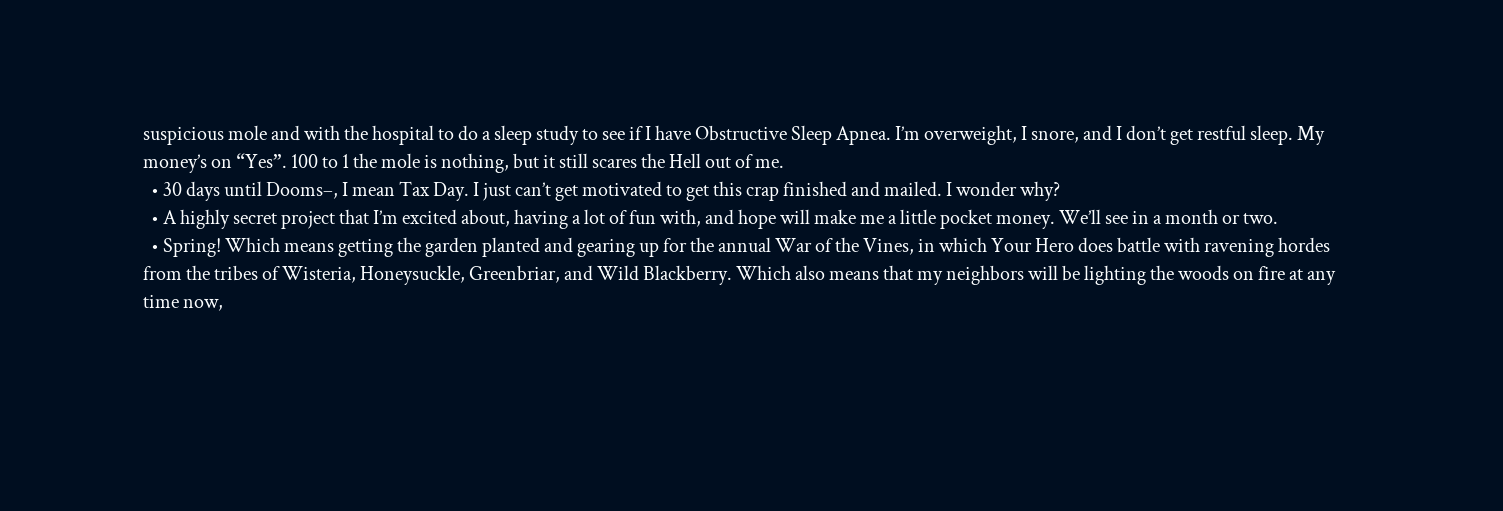suspicious mole and with the hospital to do a sleep study to see if I have Obstructive Sleep Apnea. I’m overweight, I snore, and I don’t get restful sleep. My money’s on “Yes”. 100 to 1 the mole is nothing, but it still scares the Hell out of me.
  • 30 days until Dooms–, I mean Tax Day. I just can’t get motivated to get this crap finished and mailed. I wonder why?
  • A highly secret project that I’m excited about, having a lot of fun with, and hope will make me a little pocket money. We’ll see in a month or two.
  • Spring! Which means getting the garden planted and gearing up for the annual War of the Vines, in which Your Hero does battle with ravening hordes from the tribes of Wisteria, Honeysuckle, Greenbriar, and Wild Blackberry. Which also means that my neighbors will be lighting the woods on fire at any time now,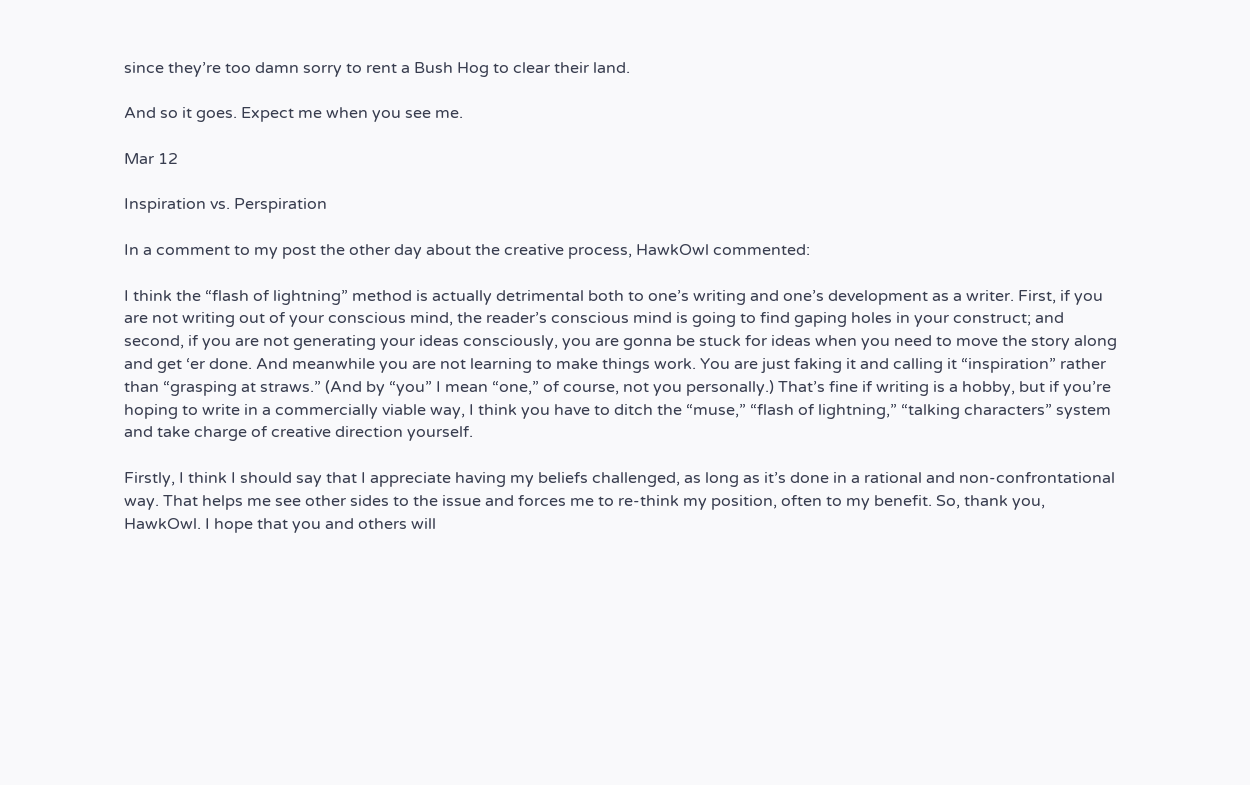since they’re too damn sorry to rent a Bush Hog to clear their land.

And so it goes. Expect me when you see me.

Mar 12

Inspiration vs. Perspiration

In a comment to my post the other day about the creative process, HawkOwl commented:

I think the “flash of lightning” method is actually detrimental both to one’s writing and one’s development as a writer. First, if you are not writing out of your conscious mind, the reader’s conscious mind is going to find gaping holes in your construct; and second, if you are not generating your ideas consciously, you are gonna be stuck for ideas when you need to move the story along and get ‘er done. And meanwhile you are not learning to make things work. You are just faking it and calling it “inspiration” rather than “grasping at straws.” (And by “you” I mean “one,” of course, not you personally.) That’s fine if writing is a hobby, but if you’re hoping to write in a commercially viable way, I think you have to ditch the “muse,” “flash of lightning,” “talking characters” system and take charge of creative direction yourself.

Firstly, I think I should say that I appreciate having my beliefs challenged, as long as it’s done in a rational and non-confrontational way. That helps me see other sides to the issue and forces me to re-think my position, often to my benefit. So, thank you, HawkOwl. I hope that you and others will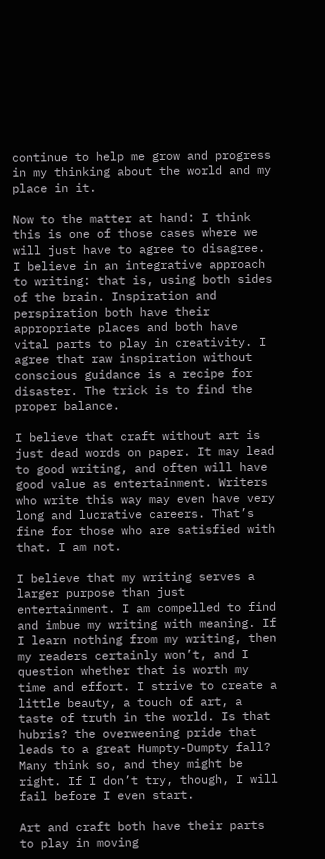continue to help me grow and progress in my thinking about the world and my place in it.

Now to the matter at hand: I think this is one of those cases where we will just have to agree to disagree. I believe in an integrative approach to writing: that is, using both sides of the brain. Inspiration and perspiration both have their appropriate places and both have vital parts to play in creativity. I agree that raw inspiration without conscious guidance is a recipe for disaster. The trick is to find the proper balance.

I believe that craft without art is just dead words on paper. It may lead to good writing, and often will have good value as entertainment. Writers who write this way may even have very long and lucrative careers. That’s fine for those who are satisfied with that. I am not.

I believe that my writing serves a larger purpose than just entertainment. I am compelled to find and imbue my writing with meaning. If I learn nothing from my writing, then my readers certainly won’t, and I question whether that is worth my time and effort. I strive to create a little beauty, a touch of art, a taste of truth in the world. Is that hubris? the overweening pride that leads to a great Humpty-Dumpty fall? Many think so, and they might be right. If I don’t try, though, I will fail before I even start.

Art and craft both have their parts to play in moving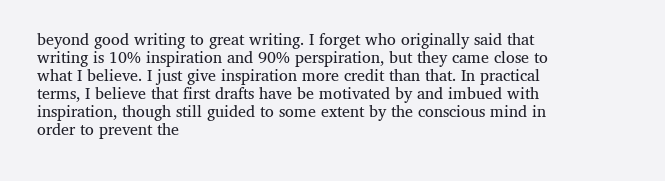beyond good writing to great writing. I forget who originally said that writing is 10% inspiration and 90% perspiration, but they came close to what I believe. I just give inspiration more credit than that. In practical terms, I believe that first drafts have be motivated by and imbued with inspiration, though still guided to some extent by the conscious mind in order to prevent the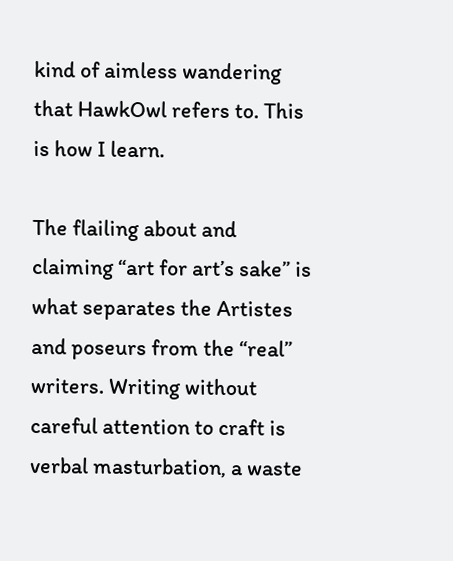kind of aimless wandering that HawkOwl refers to. This is how I learn.

The flailing about and claiming “art for art’s sake” is what separates the Artistes and poseurs from the “real” writers. Writing without careful attention to craft is verbal masturbation, a waste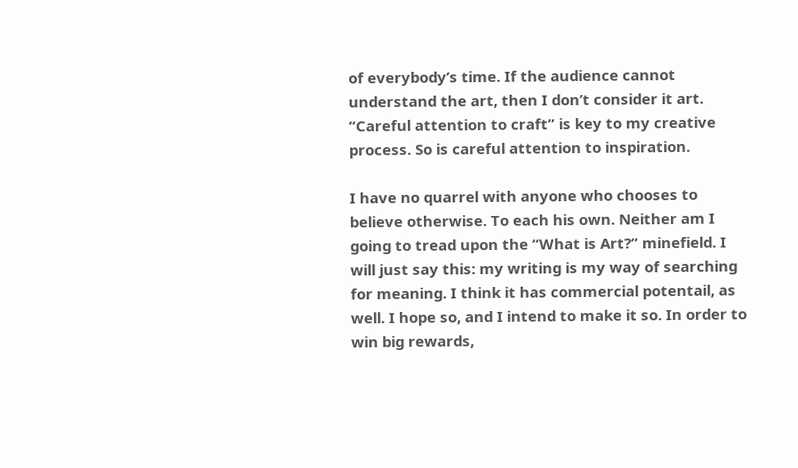of everybody’s time. If the audience cannot understand the art, then I don’t consider it art. “Careful attention to craft” is key to my creative process. So is careful attention to inspiration.

I have no quarrel with anyone who chooses to believe otherwise. To each his own. Neither am I going to tread upon the “What is Art?” minefield. I will just say this: my writing is my way of searching for meaning. I think it has commercial potentail, as well. I hope so, and I intend to make it so. In order to win big rewards,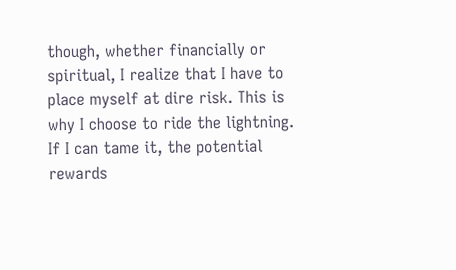though, whether financially or spiritual, I realize that I have to place myself at dire risk. This is why I choose to ride the lightning. If I can tame it, the potential rewards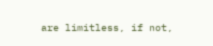are limitless, if not,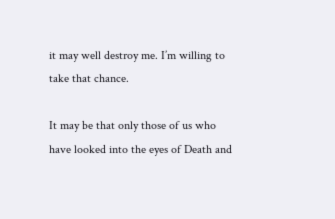it may well destroy me. I’m willing to take that chance.

It may be that only those of us who have looked into the eyes of Death and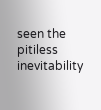seen the pitiless inevitability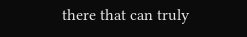there that can truly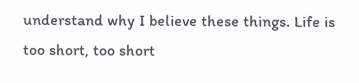understand why I believe these things. Life is too short, too short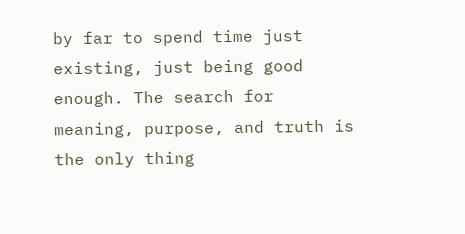by far to spend time just existing, just being good enough. The search for meaning, purpose, and truth is the only thing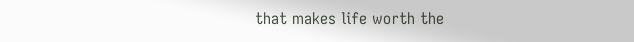that makes life worth the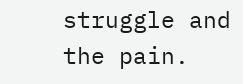struggle and the pain.